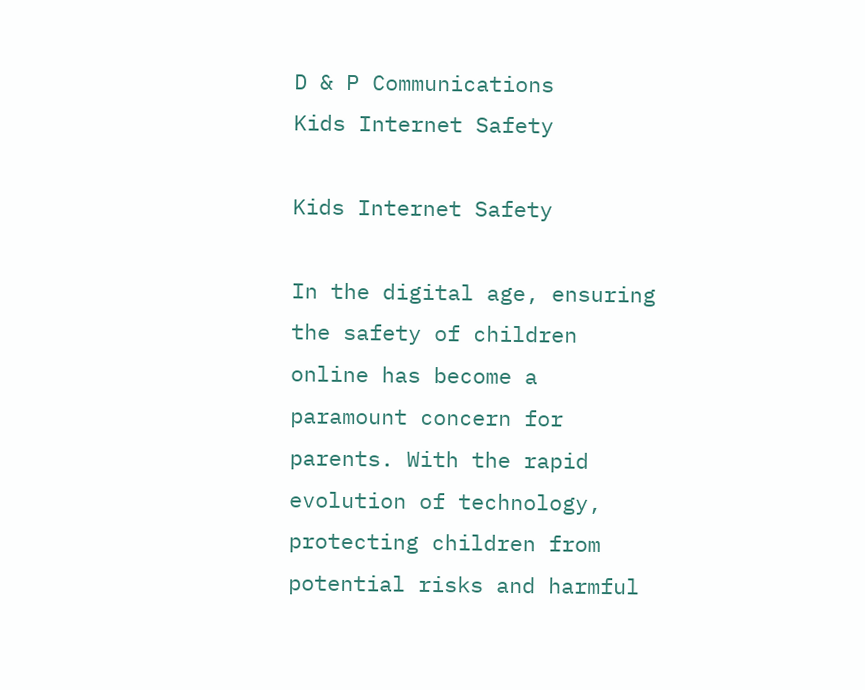D & P Communications
Kids Internet Safety

Kids Internet Safety

In the digital age, ensuring the safety of children online has become a paramount concern for parents. With the rapid evolution of technology, protecting children from potential risks and harmful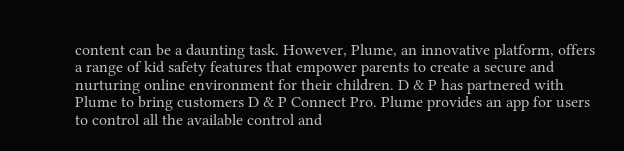content can be a daunting task. However, Plume, an innovative platform, offers a range of kid safety features that empower parents to create a secure and nurturing online environment for their children. D & P has partnered with Plume to bring customers D & P Connect Pro. Plume provides an app for users to control all the available control and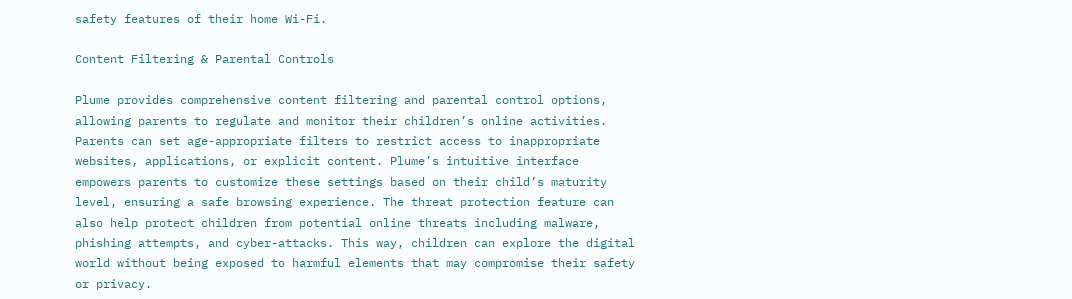safety features of their home Wi-Fi.

Content Filtering & Parental Controls

Plume provides comprehensive content filtering and parental control options, allowing parents to regulate and monitor their children’s online activities. Parents can set age-appropriate filters to restrict access to inappropriate websites, applications, or explicit content. Plume’s intuitive interface empowers parents to customize these settings based on their child’s maturity level, ensuring a safe browsing experience. The threat protection feature can also help protect children from potential online threats including malware, phishing attempts, and cyber-attacks. This way, children can explore the digital world without being exposed to harmful elements that may compromise their safety or privacy.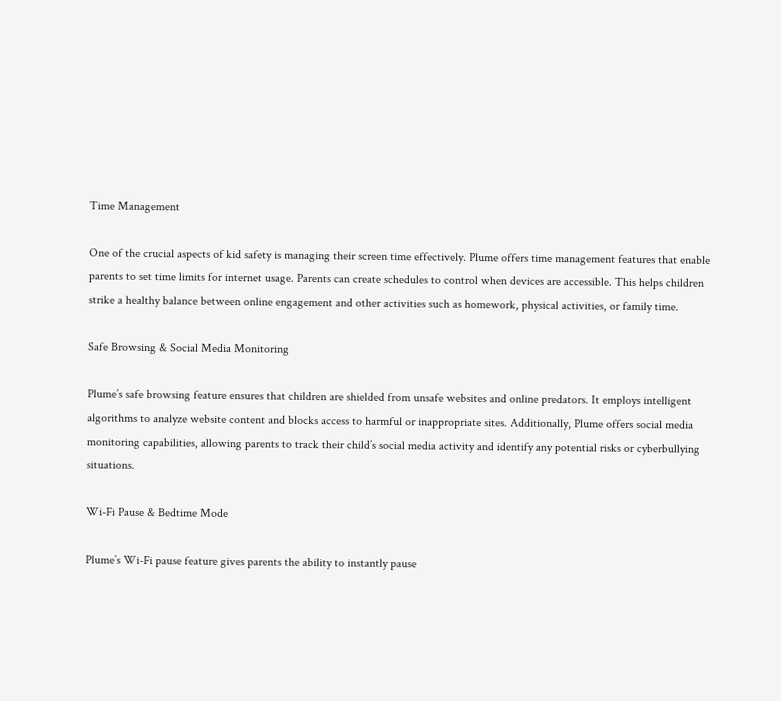Time Management

One of the crucial aspects of kid safety is managing their screen time effectively. Plume offers time management features that enable parents to set time limits for internet usage. Parents can create schedules to control when devices are accessible. This helps children strike a healthy balance between online engagement and other activities such as homework, physical activities, or family time.

Safe Browsing & Social Media Monitoring

Plume’s safe browsing feature ensures that children are shielded from unsafe websites and online predators. It employs intelligent algorithms to analyze website content and blocks access to harmful or inappropriate sites. Additionally, Plume offers social media monitoring capabilities, allowing parents to track their child’s social media activity and identify any potential risks or cyberbullying situations.

Wi-Fi Pause & Bedtime Mode

Plume’s Wi-Fi pause feature gives parents the ability to instantly pause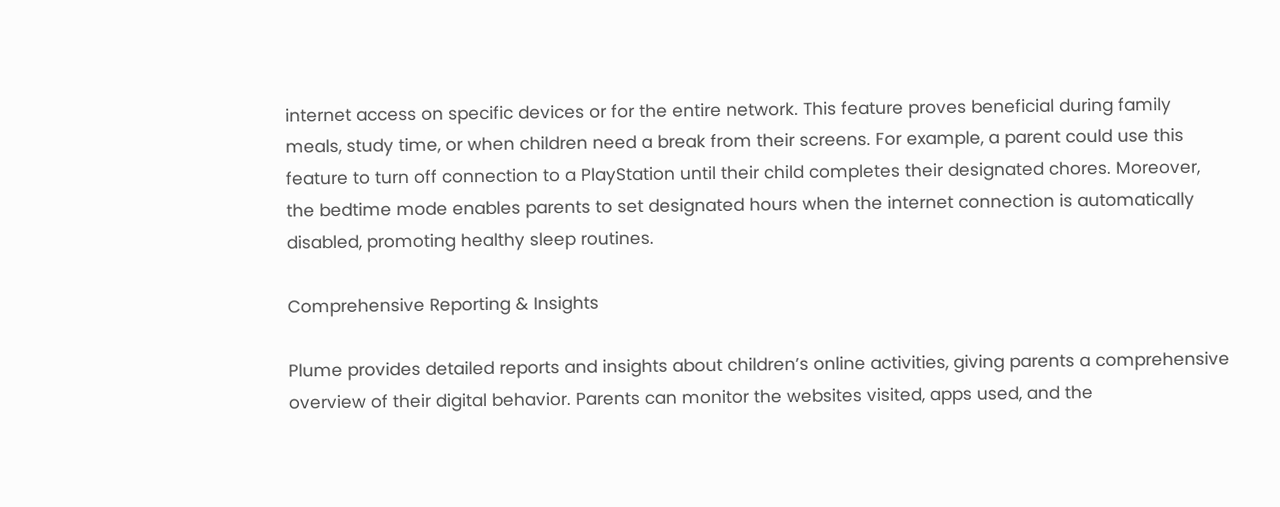internet access on specific devices or for the entire network. This feature proves beneficial during family meals, study time, or when children need a break from their screens. For example, a parent could use this feature to turn off connection to a PlayStation until their child completes their designated chores. Moreover, the bedtime mode enables parents to set designated hours when the internet connection is automatically disabled, promoting healthy sleep routines.

Comprehensive Reporting & Insights

Plume provides detailed reports and insights about children’s online activities, giving parents a comprehensive overview of their digital behavior. Parents can monitor the websites visited, apps used, and the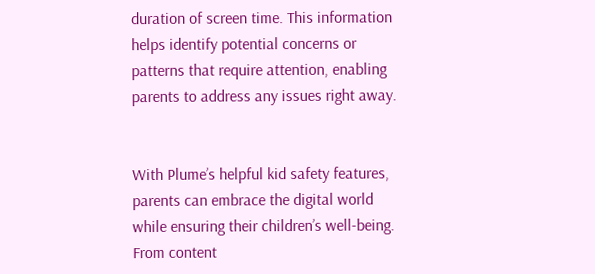duration of screen time. This information helps identify potential concerns or patterns that require attention, enabling parents to address any issues right away.


With Plume’s helpful kid safety features, parents can embrace the digital world while ensuring their children’s well-being. From content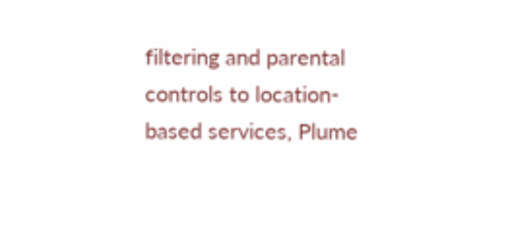filtering and parental controls to location-based services, Plume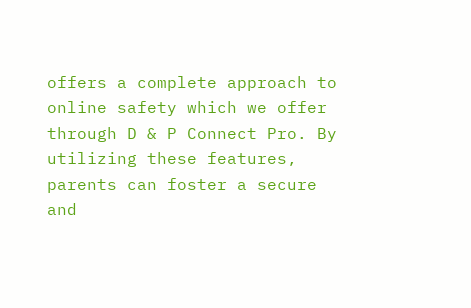offers a complete approach to online safety which we offer through D & P Connect Pro. By utilizing these features, parents can foster a secure and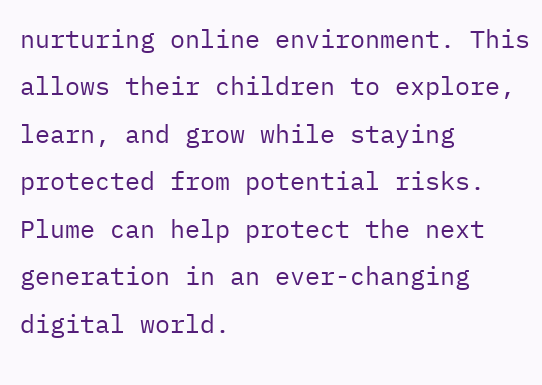nurturing online environment. This allows their children to explore, learn, and grow while staying protected from potential risks. Plume can help protect the next generation in an ever-changing digital world.